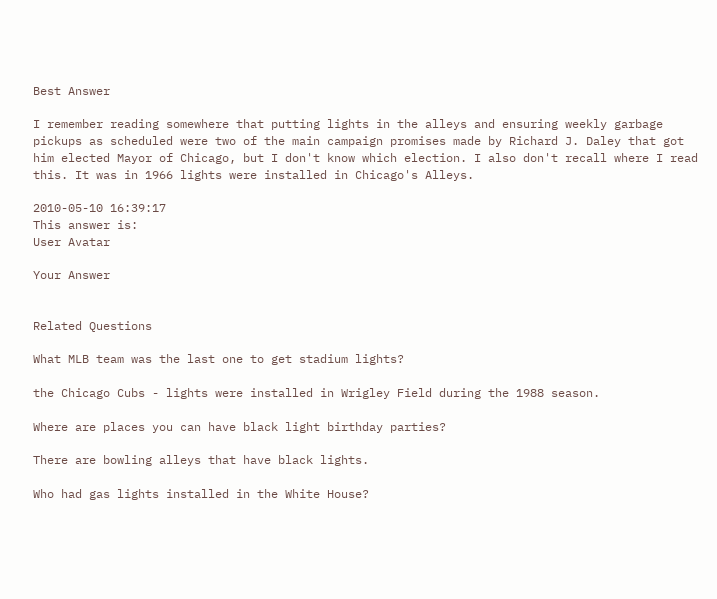Best Answer

I remember reading somewhere that putting lights in the alleys and ensuring weekly garbage pickups as scheduled were two of the main campaign promises made by Richard J. Daley that got him elected Mayor of Chicago, but I don't know which election. I also don't recall where I read this. It was in 1966 lights were installed in Chicago's Alleys.

2010-05-10 16:39:17
This answer is:
User Avatar

Your Answer


Related Questions

What MLB team was the last one to get stadium lights?

the Chicago Cubs - lights were installed in Wrigley Field during the 1988 season.

Where are places you can have black light birthday parties?

There are bowling alleys that have black lights.

Who had gas lights installed in the White House?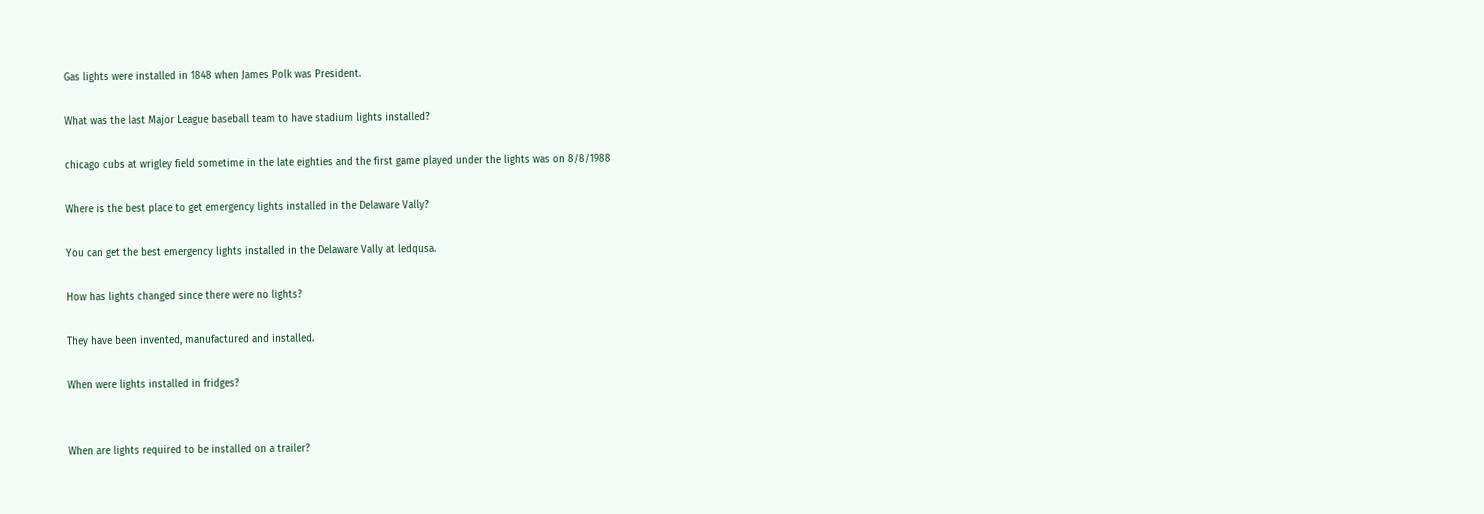Gas lights were installed in 1848 when James Polk was President.

What was the last Major League baseball team to have stadium lights installed?

chicago cubs at wrigley field sometime in the late eighties and the first game played under the lights was on 8/8/1988

Where is the best place to get emergency lights installed in the Delaware Vally?

You can get the best emergency lights installed in the Delaware Vally at ledqusa.

How has lights changed since there were no lights?

They have been invented, manufactured and installed.

When were lights installed in fridges?


When are lights required to be installed on a trailer?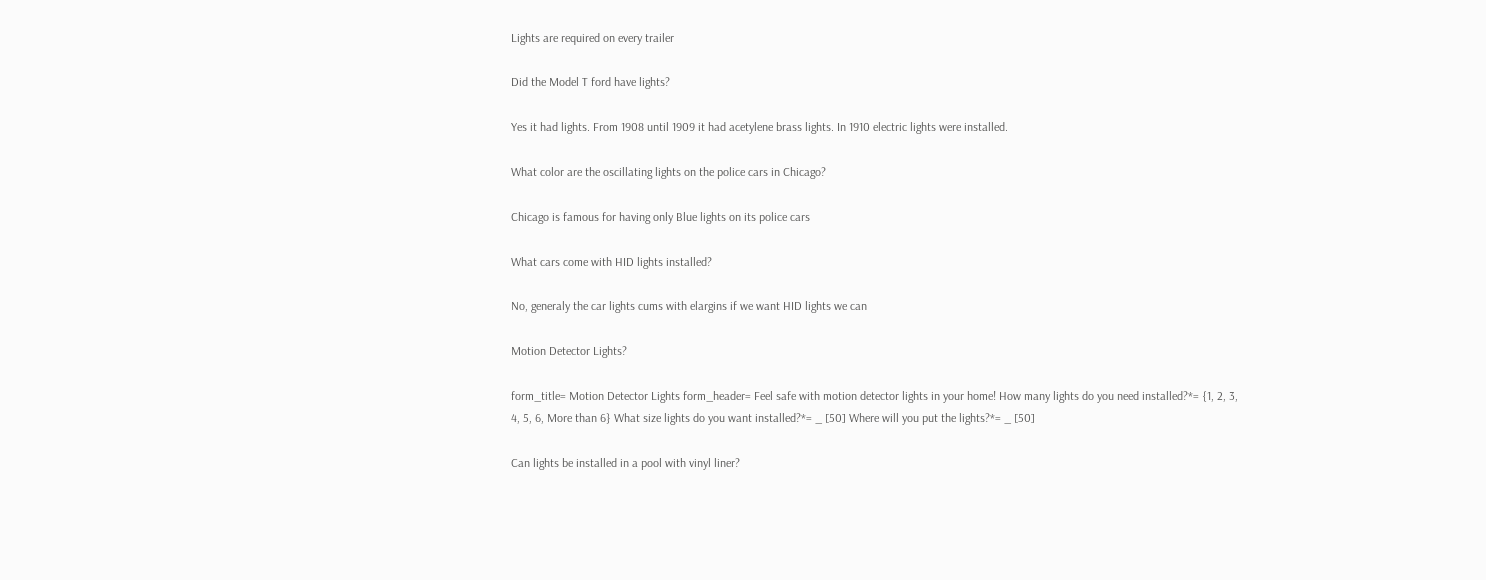Lights are required on every trailer

Did the Model T ford have lights?

Yes it had lights. From 1908 until 1909 it had acetylene brass lights. In 1910 electric lights were installed.

What color are the oscillating lights on the police cars in Chicago?

Chicago is famous for having only Blue lights on its police cars

What cars come with HID lights installed?

No, generaly the car lights cums with elargins if we want HID lights we can

Motion Detector Lights?

form_title= Motion Detector Lights form_header= Feel safe with motion detector lights in your home! How many lights do you need installed?*= {1, 2, 3, 4, 5, 6, More than 6} What size lights do you want installed?*= _ [50] Where will you put the lights?*= _ [50]

Can lights be installed in a pool with vinyl liner?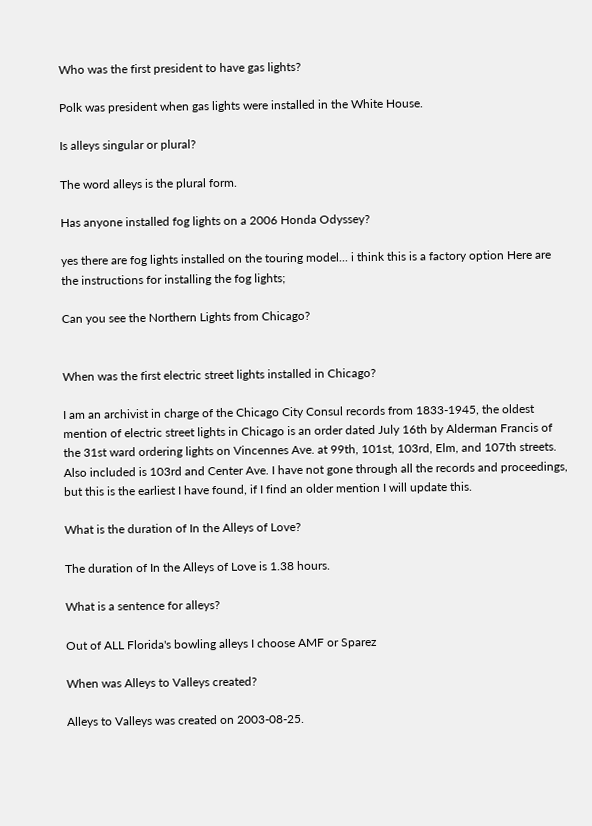Who was the first president to have gas lights?

Polk was president when gas lights were installed in the White House.

Is alleys singular or plural?

The word alleys is the plural form.

Has anyone installed fog lights on a 2006 Honda Odyssey?

yes there are fog lights installed on the touring model... i think this is a factory option Here are the instructions for installing the fog lights;

Can you see the Northern Lights from Chicago?


When was the first electric street lights installed in Chicago?

I am an archivist in charge of the Chicago City Consul records from 1833-1945, the oldest mention of electric street lights in Chicago is an order dated July 16th by Alderman Francis of the 31st ward ordering lights on Vincennes Ave. at 99th, 101st, 103rd, Elm, and 107th streets. Also included is 103rd and Center Ave. I have not gone through all the records and proceedings, but this is the earliest I have found, if I find an older mention I will update this.

What is the duration of In the Alleys of Love?

The duration of In the Alleys of Love is 1.38 hours.

What is a sentence for alleys?

Out of ALL Florida's bowling alleys I choose AMF or Sparez

When was Alleys to Valleys created?

Alleys to Valleys was created on 2003-08-25.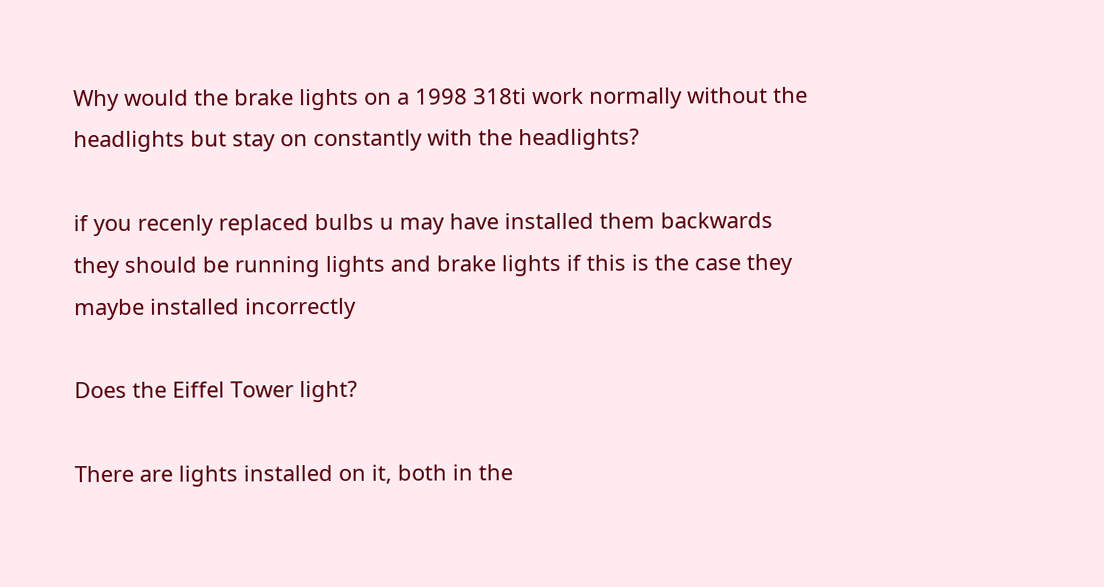Why would the brake lights on a 1998 318ti work normally without the headlights but stay on constantly with the headlights?

if you recenly replaced bulbs u may have installed them backwards they should be running lights and brake lights if this is the case they maybe installed incorrectly

Does the Eiffel Tower light?

There are lights installed on it, both in the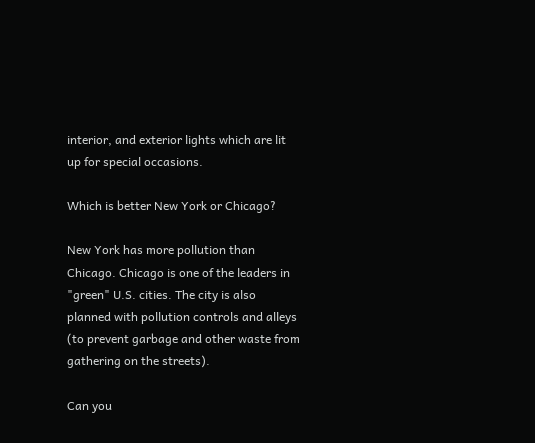interior, and exterior lights which are lit up for special occasions.

Which is better New York or Chicago?

New York has more pollution than Chicago. Chicago is one of the leaders in "green" U.S. cities. The city is also planned with pollution controls and alleys (to prevent garbage and other waste from gathering on the streets).

Can you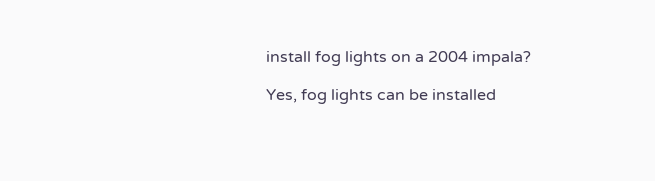install fog lights on a 2004 impala?

Yes, fog lights can be installed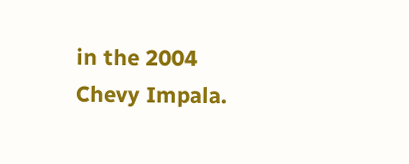in the 2004 Chevy Impala.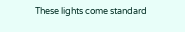These lights come standard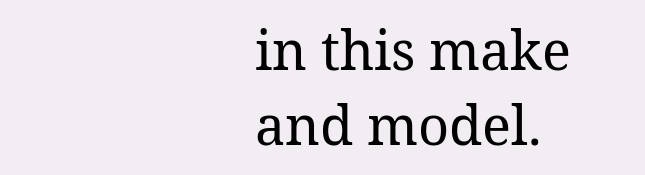in this make and model.